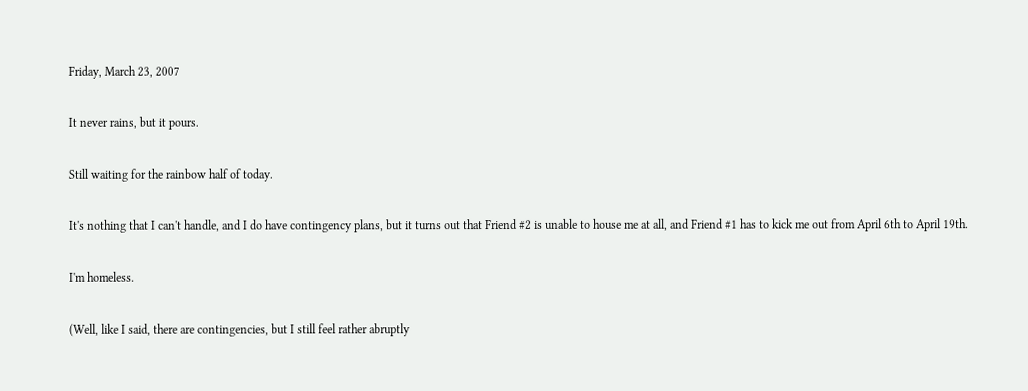Friday, March 23, 2007

It never rains, but it pours.

Still waiting for the rainbow half of today.

It's nothing that I can't handle, and I do have contingency plans, but it turns out that Friend #2 is unable to house me at all, and Friend #1 has to kick me out from April 6th to April 19th.

I'm homeless.

(Well, like I said, there are contingencies, but I still feel rather abruptly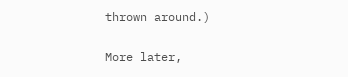thrown around.)

More later,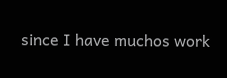since I have muchos work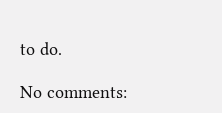to do.

No comments: